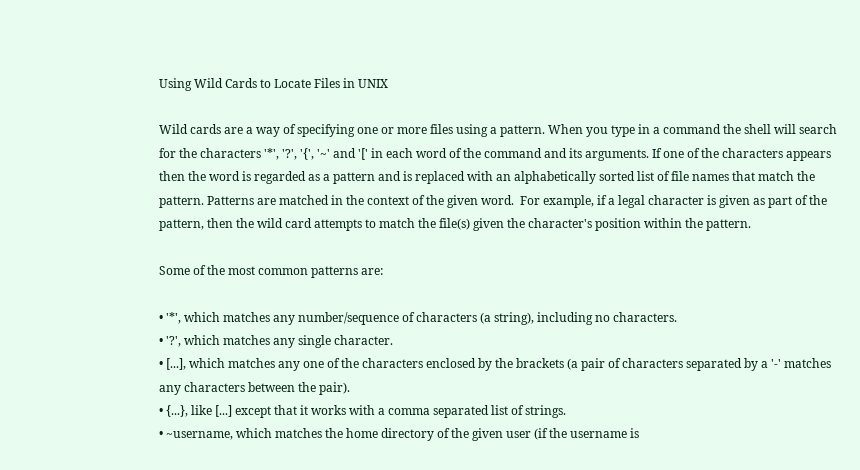Using Wild Cards to Locate Files in UNIX

Wild cards are a way of specifying one or more files using a pattern. When you type in a command the shell will search for the characters '*', '?', '{', '~' and '[' in each word of the command and its arguments. If one of the characters appears then the word is regarded as a pattern and is replaced with an alphabetically sorted list of file names that match the pattern. Patterns are matched in the context of the given word.  For example, if a legal character is given as part of the pattern, then the wild card attempts to match the file(s) given the character's position within the pattern.

Some of the most common patterns are:

• '*', which matches any number/sequence of characters (a string), including no characters.
• '?', which matches any single character.
• [...], which matches any one of the characters enclosed by the brackets (a pair of characters separated by a '-' matches any characters between the pair).
• {...}, like [...] except that it works with a comma separated list of strings.
• ~username, which matches the home directory of the given user (if the username is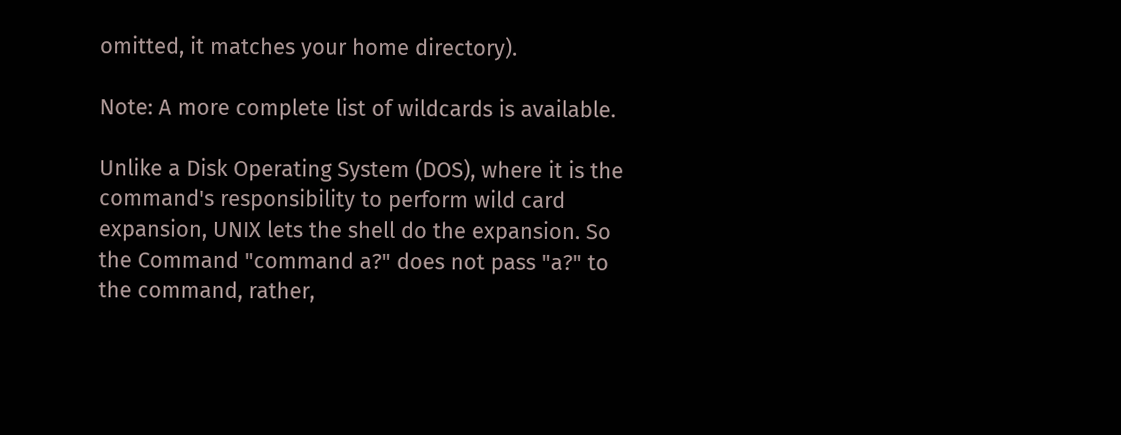omitted, it matches your home directory).

Note: A more complete list of wildcards is available.

Unlike a Disk Operating System (DOS), where it is the command's responsibility to perform wild card expansion, UNIX lets the shell do the expansion. So the Command "command a?" does not pass "a?" to the command, rather,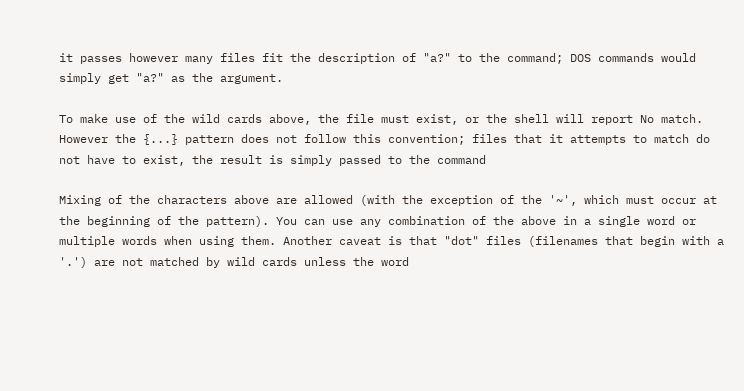it passes however many files fit the description of "a?" to the command; DOS commands would simply get "a?" as the argument.

To make use of the wild cards above, the file must exist, or the shell will report No match. However the {...} pattern does not follow this convention; files that it attempts to match do not have to exist, the result is simply passed to the command

Mixing of the characters above are allowed (with the exception of the '~', which must occur at the beginning of the pattern). You can use any combination of the above in a single word or multiple words when using them. Another caveat is that "dot" files (filenames that begin with a '.') are not matched by wild cards unless the word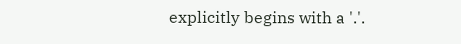explicitly begins with a '.'.